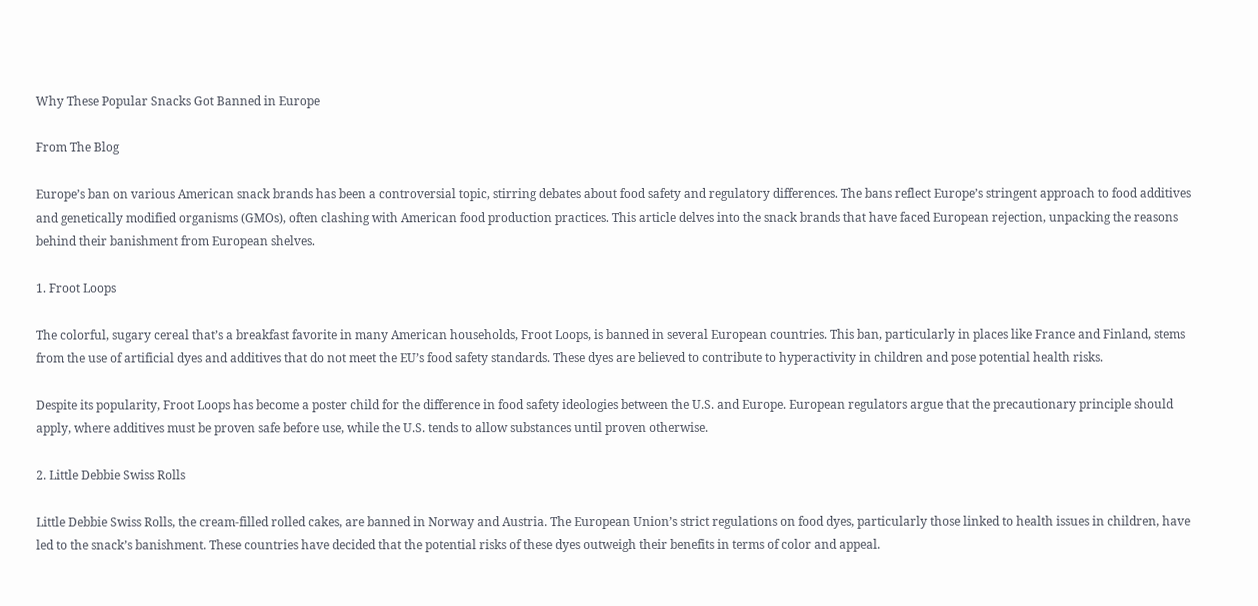Why These Popular Snacks Got Banned in Europe

From The Blog

Europe’s ban on various American snack brands has been a controversial topic, stirring debates about food safety and regulatory differences. The bans reflect Europe’s stringent approach to food additives and genetically modified organisms (GMOs), often clashing with American food production practices. This article delves into the snack brands that have faced European rejection, unpacking the reasons behind their banishment from European shelves.

1. Froot Loops

The colorful, sugary cereal that’s a breakfast favorite in many American households, Froot Loops, is banned in several European countries. This ban, particularly in places like France and Finland, stems from the use of artificial dyes and additives that do not meet the EU’s food safety standards. These dyes are believed to contribute to hyperactivity in children and pose potential health risks.

Despite its popularity, Froot Loops has become a poster child for the difference in food safety ideologies between the U.S. and Europe. European regulators argue that the precautionary principle should apply, where additives must be proven safe before use, while the U.S. tends to allow substances until proven otherwise.

2. Little Debbie Swiss Rolls

Little Debbie Swiss Rolls, the cream-filled rolled cakes, are banned in Norway and Austria. The European Union’s strict regulations on food dyes, particularly those linked to health issues in children, have led to the snack’s banishment. These countries have decided that the potential risks of these dyes outweigh their benefits in terms of color and appeal.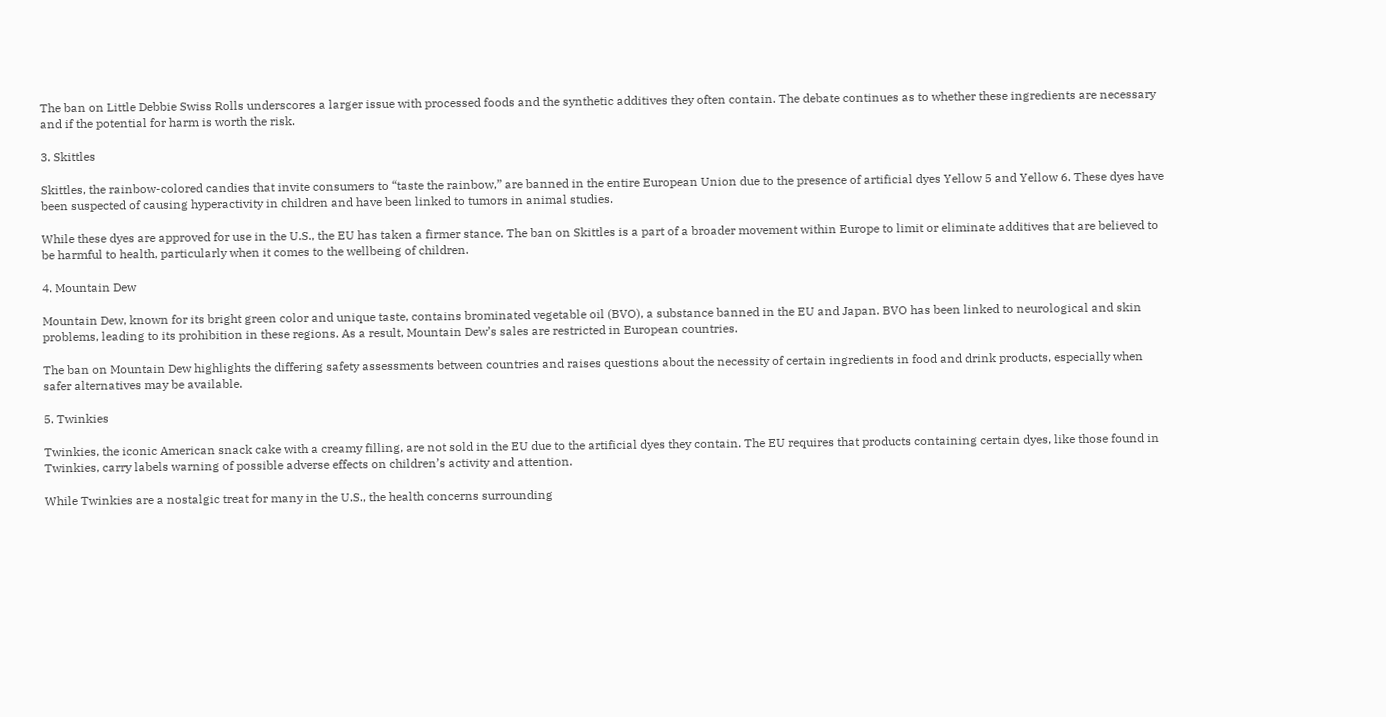The ban on Little Debbie Swiss Rolls underscores a larger issue with processed foods and the synthetic additives they often contain. The debate continues as to whether these ingredients are necessary and if the potential for harm is worth the risk.

3. Skittles

Skittles, the rainbow-colored candies that invite consumers to “taste the rainbow,” are banned in the entire European Union due to the presence of artificial dyes Yellow 5 and Yellow 6. These dyes have been suspected of causing hyperactivity in children and have been linked to tumors in animal studies.

While these dyes are approved for use in the U.S., the EU has taken a firmer stance. The ban on Skittles is a part of a broader movement within Europe to limit or eliminate additives that are believed to be harmful to health, particularly when it comes to the wellbeing of children.

4. Mountain Dew

Mountain Dew, known for its bright green color and unique taste, contains brominated vegetable oil (BVO), a substance banned in the EU and Japan. BVO has been linked to neurological and skin problems, leading to its prohibition in these regions. As a result, Mountain Dew’s sales are restricted in European countries.

The ban on Mountain Dew highlights the differing safety assessments between countries and raises questions about the necessity of certain ingredients in food and drink products, especially when safer alternatives may be available.

5. Twinkies

Twinkies, the iconic American snack cake with a creamy filling, are not sold in the EU due to the artificial dyes they contain. The EU requires that products containing certain dyes, like those found in Twinkies, carry labels warning of possible adverse effects on children’s activity and attention.

While Twinkies are a nostalgic treat for many in the U.S., the health concerns surrounding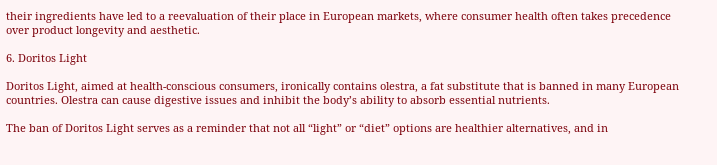their ingredients have led to a reevaluation of their place in European markets, where consumer health often takes precedence over product longevity and aesthetic.

6. Doritos Light

Doritos Light, aimed at health-conscious consumers, ironically contains olestra, a fat substitute that is banned in many European countries. Olestra can cause digestive issues and inhibit the body’s ability to absorb essential nutrients.

The ban of Doritos Light serves as a reminder that not all “light” or “diet” options are healthier alternatives, and in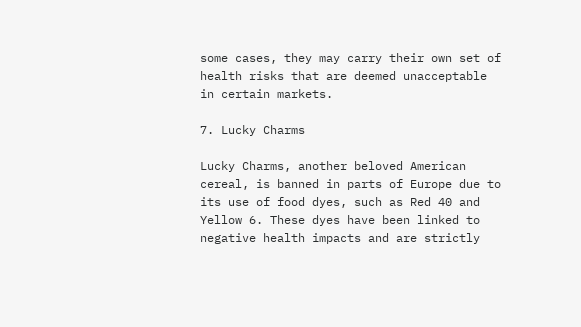some cases, they may carry their own set of health risks that are deemed unacceptable in certain markets.

7. Lucky Charms

Lucky Charms, another beloved American cereal, is banned in parts of Europe due to its use of food dyes, such as Red 40 and Yellow 6. These dyes have been linked to negative health impacts and are strictly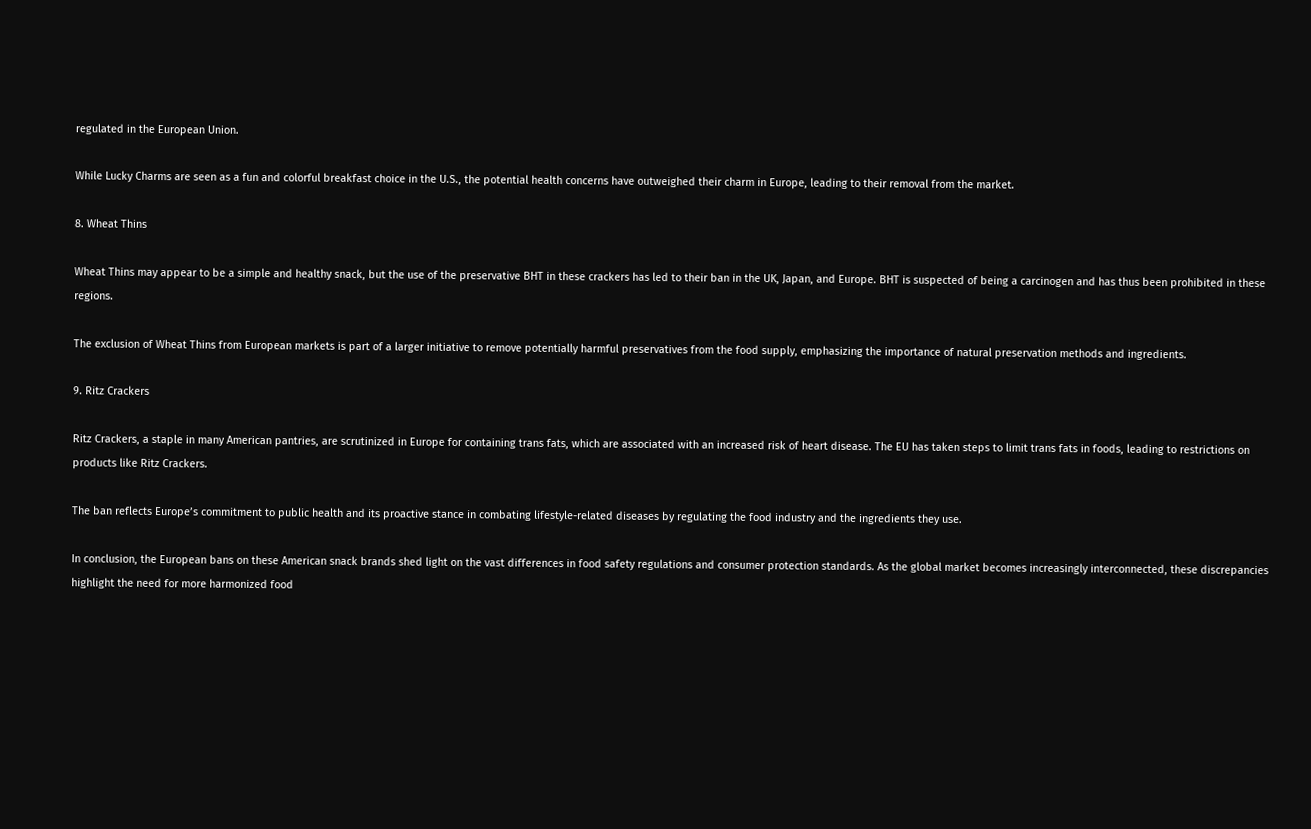regulated in the European Union.

While Lucky Charms are seen as a fun and colorful breakfast choice in the U.S., the potential health concerns have outweighed their charm in Europe, leading to their removal from the market.

8. Wheat Thins

Wheat Thins may appear to be a simple and healthy snack, but the use of the preservative BHT in these crackers has led to their ban in the UK, Japan, and Europe. BHT is suspected of being a carcinogen and has thus been prohibited in these regions.

The exclusion of Wheat Thins from European markets is part of a larger initiative to remove potentially harmful preservatives from the food supply, emphasizing the importance of natural preservation methods and ingredients.

9. Ritz Crackers

Ritz Crackers, a staple in many American pantries, are scrutinized in Europe for containing trans fats, which are associated with an increased risk of heart disease. The EU has taken steps to limit trans fats in foods, leading to restrictions on products like Ritz Crackers.

The ban reflects Europe’s commitment to public health and its proactive stance in combating lifestyle-related diseases by regulating the food industry and the ingredients they use.

In conclusion, the European bans on these American snack brands shed light on the vast differences in food safety regulations and consumer protection standards. As the global market becomes increasingly interconnected, these discrepancies highlight the need for more harmonized food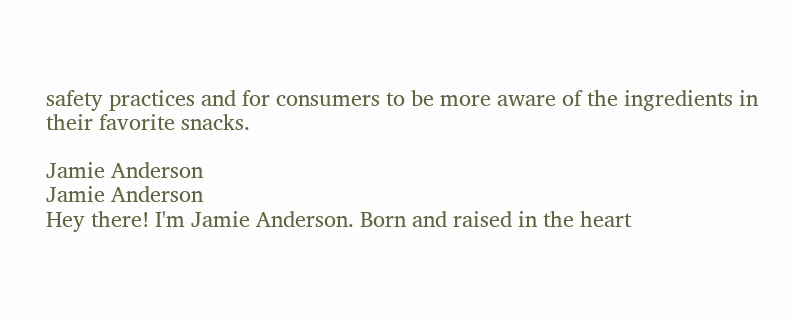safety practices and for consumers to be more aware of the ingredients in their favorite snacks.

Jamie Anderson
Jamie Anderson
Hey there! I'm Jamie Anderson. Born and raised in the heart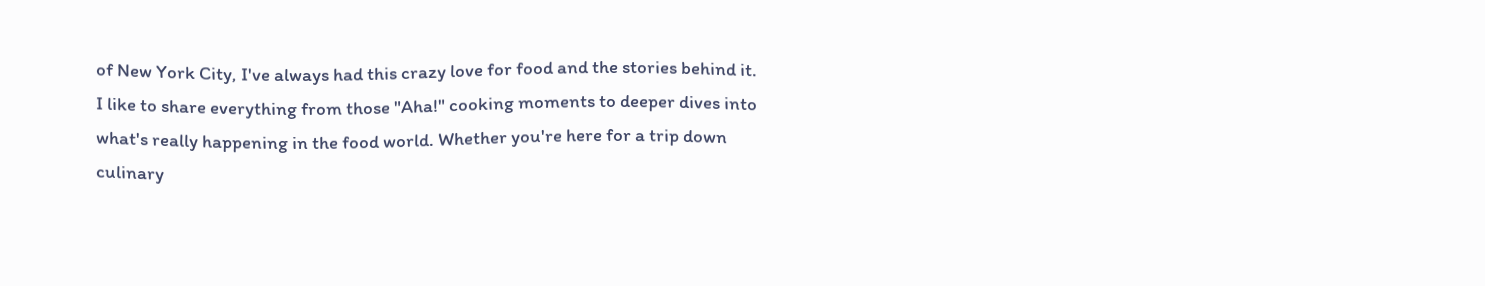of New York City, I've always had this crazy love for food and the stories behind it. I like to share everything from those "Aha!" cooking moments to deeper dives into what's really happening in the food world. Whether you're here for a trip down culinary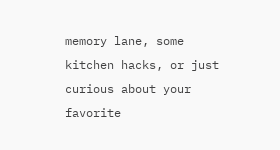memory lane, some kitchen hacks, or just curious about your favorite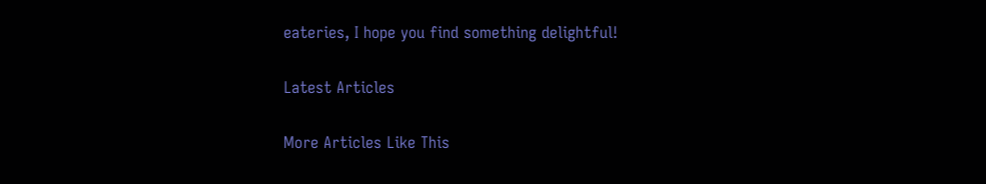eateries, I hope you find something delightful!

Latest Articles

More Articles Like This